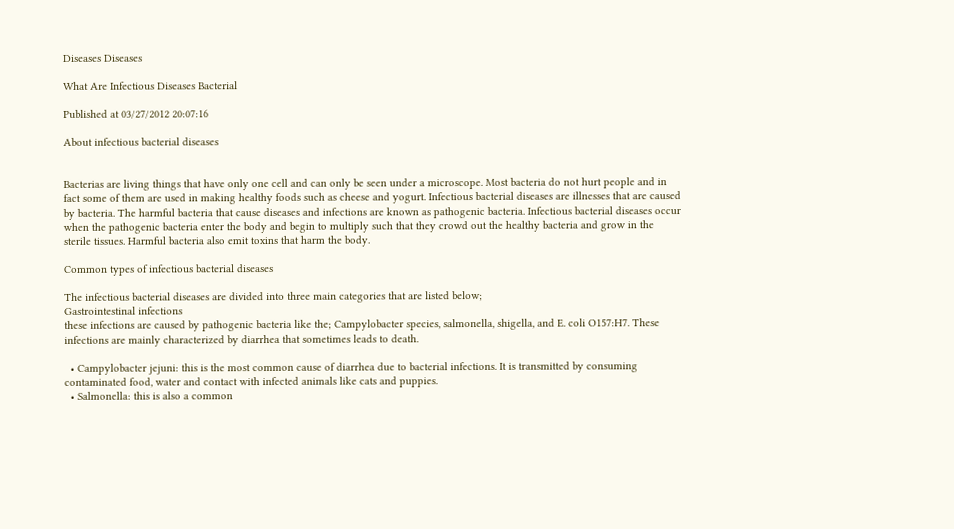Diseases Diseases

What Are Infectious Diseases Bacterial

Published at 03/27/2012 20:07:16

About infectious bacterial diseases


Bacterias are living things that have only one cell and can only be seen under a microscope. Most bacteria do not hurt people and in fact some of them are used in making healthy foods such as cheese and yogurt. Infectious bacterial diseases are illnesses that are caused by bacteria. The harmful bacteria that cause diseases and infections are known as pathogenic bacteria. Infectious bacterial diseases occur when the pathogenic bacteria enter the body and begin to multiply such that they crowd out the healthy bacteria and grow in the sterile tissues. Harmful bacteria also emit toxins that harm the body.

Common types of infectious bacterial diseases

The infectious bacterial diseases are divided into three main categories that are listed below;
Gastrointestinal infections
these infections are caused by pathogenic bacteria like the; Campylobacter species, salmonella, shigella, and E. coli O157:H7. These infections are mainly characterized by diarrhea that sometimes leads to death.

  • Campylobacter jejuni: this is the most common cause of diarrhea due to bacterial infections. It is transmitted by consuming contaminated food, water and contact with infected animals like cats and puppies.
  • Salmonella: this is also a common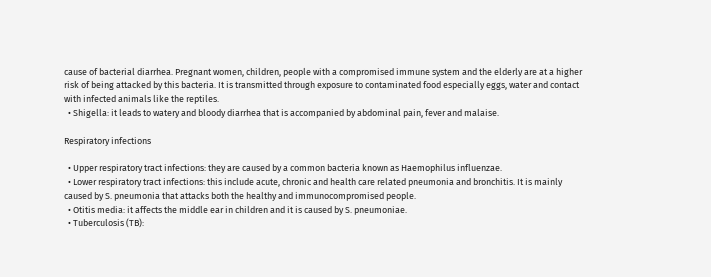cause of bacterial diarrhea. Pregnant women, children, people with a compromised immune system and the elderly are at a higher risk of being attacked by this bacteria. It is transmitted through exposure to contaminated food especially eggs, water and contact with infected animals like the reptiles.
  • Shigella: it leads to watery and bloody diarrhea that is accompanied by abdominal pain, fever and malaise.

Respiratory infections

  • Upper respiratory tract infections: they are caused by a common bacteria known as Haemophilus influenzae.
  • Lower respiratory tract infections: this include acute, chronic and health care related pneumonia and bronchitis. It is mainly caused by S. pneumonia that attacks both the healthy and immunocompromised people.
  • Otitis media: it affects the middle ear in children and it is caused by S. pneumoniae.
  • Tuberculosis (TB):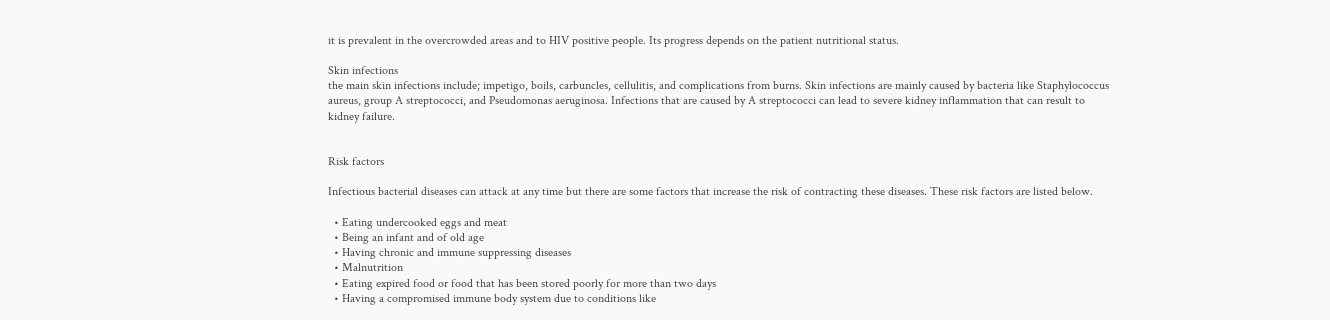it is prevalent in the overcrowded areas and to HIV positive people. Its progress depends on the patient nutritional status.

Skin infections
the main skin infections include; impetigo, boils, carbuncles, cellulitis, and complications from burns. Skin infections are mainly caused by bacteria like Staphylococcus aureus, group A streptococci, and Pseudomonas aeruginosa. Infections that are caused by A streptococci can lead to severe kidney inflammation that can result to kidney failure.


Risk factors

Infectious bacterial diseases can attack at any time but there are some factors that increase the risk of contracting these diseases. These risk factors are listed below.

  • Eating undercooked eggs and meat
  • Being an infant and of old age
  • Having chronic and immune suppressing diseases
  • Malnutrition
  • Eating expired food or food that has been stored poorly for more than two days
  • Having a compromised immune body system due to conditions like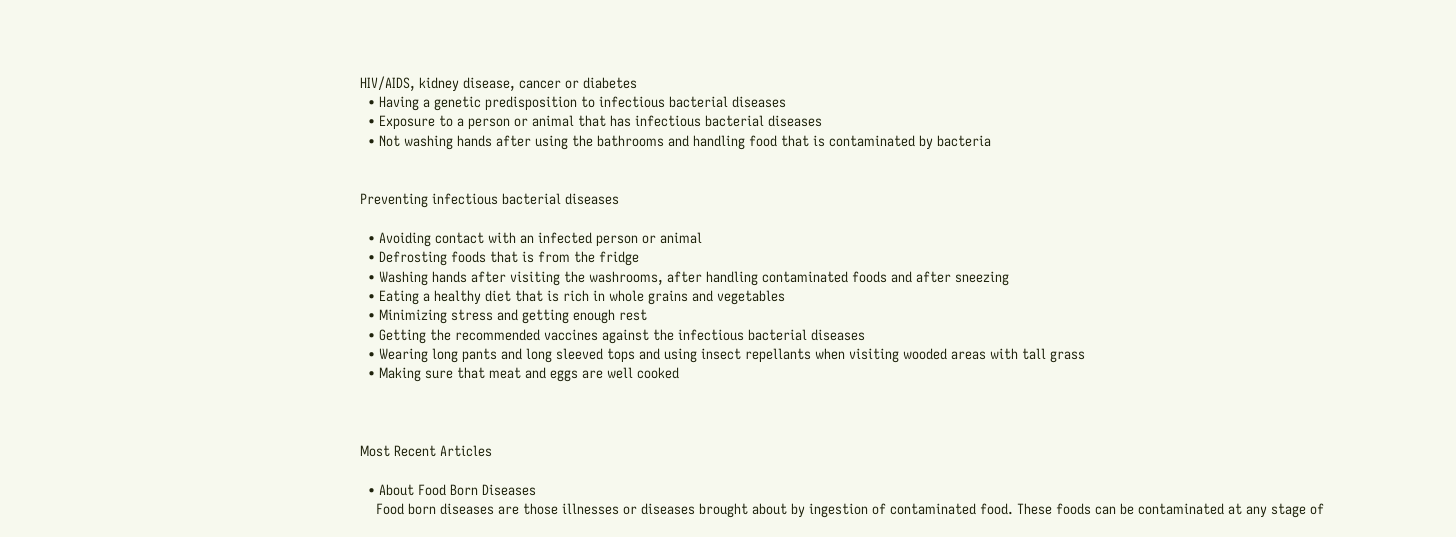HIV/AIDS, kidney disease, cancer or diabetes
  • Having a genetic predisposition to infectious bacterial diseases
  • Exposure to a person or animal that has infectious bacterial diseases
  • Not washing hands after using the bathrooms and handling food that is contaminated by bacteria


Preventing infectious bacterial diseases

  • Avoiding contact with an infected person or animal
  • Defrosting foods that is from the fridge
  • Washing hands after visiting the washrooms, after handling contaminated foods and after sneezing
  • Eating a healthy diet that is rich in whole grains and vegetables
  • Minimizing stress and getting enough rest
  • Getting the recommended vaccines against the infectious bacterial diseases
  • Wearing long pants and long sleeved tops and using insect repellants when visiting wooded areas with tall grass
  • Making sure that meat and eggs are well cooked



Most Recent Articles

  • About Food Born Diseases
    Food born diseases are those illnesses or diseases brought about by ingestion of contaminated food. These foods can be contaminated at any stage of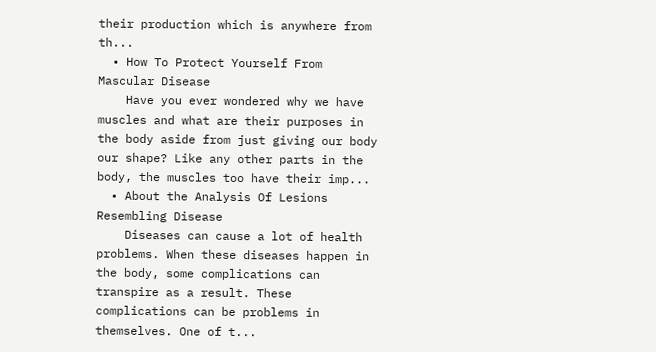their production which is anywhere from th...
  • How To Protect Yourself From Mascular Disease
    Have you ever wondered why we have muscles and what are their purposes in the body aside from just giving our body our shape? Like any other parts in the body, the muscles too have their imp...
  • About the Analysis Of Lesions Resembling Disease
    Diseases can cause a lot of health problems. When these diseases happen in the body, some complications can transpire as a result. These complications can be problems in themselves. One of t...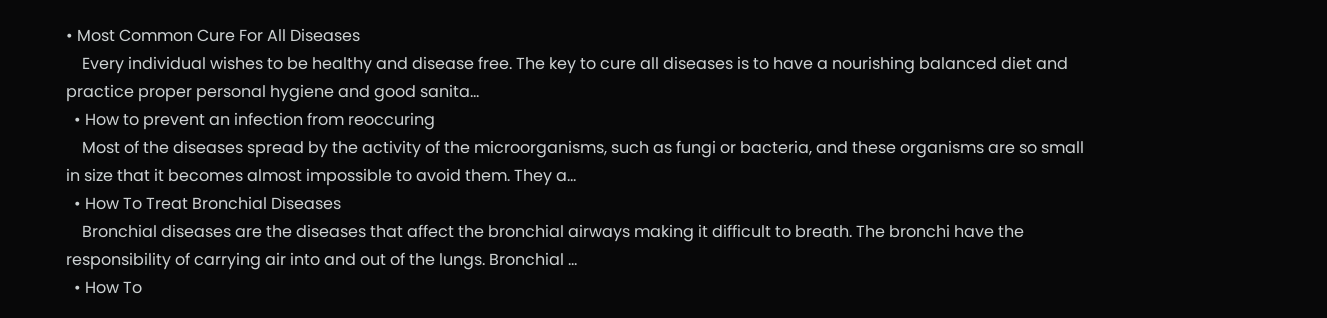• Most Common Cure For All Diseases
    Every individual wishes to be healthy and disease free. The key to cure all diseases is to have a nourishing balanced diet and practice proper personal hygiene and good sanita...
  • How to prevent an infection from reoccuring
    Most of the diseases spread by the activity of the microorganisms, such as fungi or bacteria, and these organisms are so small in size that it becomes almost impossible to avoid them. They a...
  • How To Treat Bronchial Diseases
    Bronchial diseases are the diseases that affect the bronchial airways making it difficult to breath. The bronchi have the responsibility of carrying air into and out of the lungs. Bronchial ...
  • How To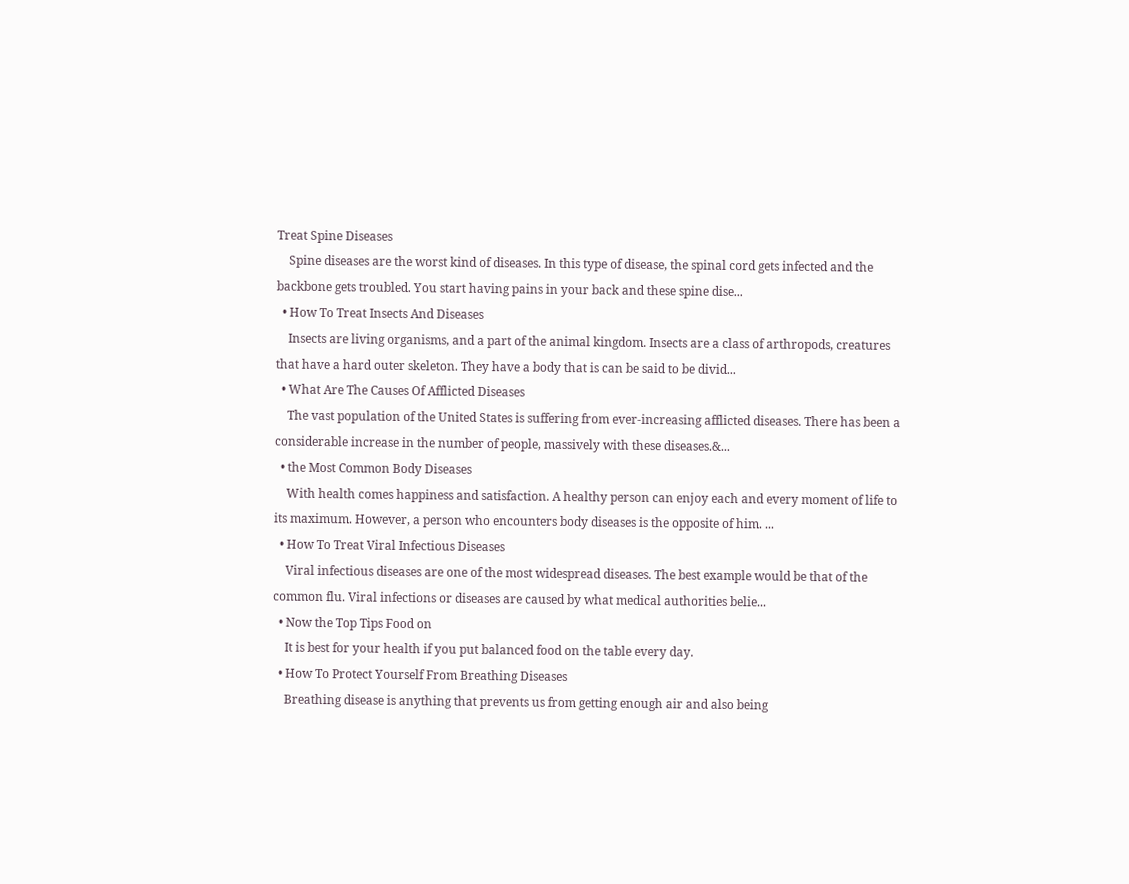Treat Spine Diseases
    Spine diseases are the worst kind of diseases. In this type of disease, the spinal cord gets infected and the backbone gets troubled. You start having pains in your back and these spine dise...
  • How To Treat Insects And Diseases
    Insects are living organisms, and a part of the animal kingdom. Insects are a class of arthropods, creatures that have a hard outer skeleton. They have a body that is can be said to be divid...
  • What Are The Causes Of Afflicted Diseases
    The vast population of the United States is suffering from ever-increasing afflicted diseases. There has been a considerable increase in the number of people, massively with these diseases.&...
  • the Most Common Body Diseases
    With health comes happiness and satisfaction. A healthy person can enjoy each and every moment of life to its maximum. However, a person who encounters body diseases is the opposite of him. ...
  • How To Treat Viral Infectious Diseases
    Viral infectious diseases are one of the most widespread diseases. The best example would be that of the common flu. Viral infections or diseases are caused by what medical authorities belie...
  • Now the Top Tips Food on
    It is best for your health if you put balanced food on the table every day.
  • How To Protect Yourself From Breathing Diseases
    Breathing disease is anything that prevents us from getting enough air and also being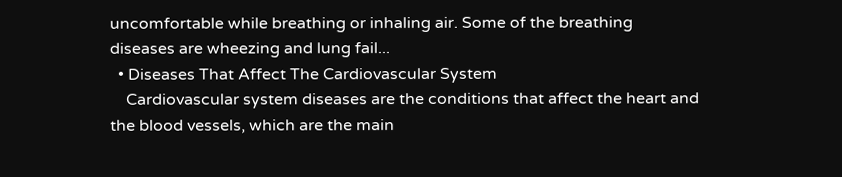uncomfortable while breathing or inhaling air. Some of the breathing diseases are wheezing and lung fail...
  • Diseases That Affect The Cardiovascular System
    Cardiovascular system diseases are the conditions that affect the heart and the blood vessels, which are the main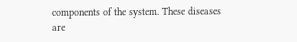components of the system. These diseases are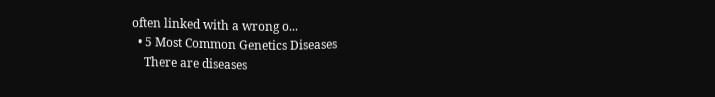often linked with a wrong o...
  • 5 Most Common Genetics Diseases
    There are diseases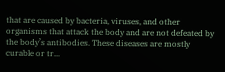that are caused by bacteria, viruses, and other organisms that attack the body and are not defeated by the body’s antibodies. These diseases are mostly curable or tr...